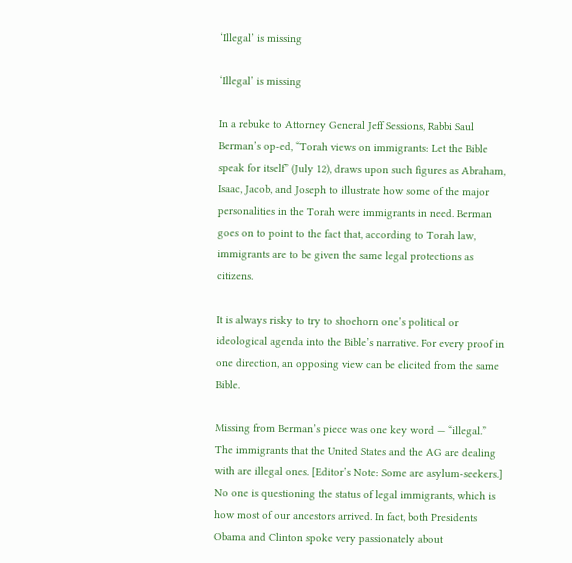‘Illegal’ is missing

‘Illegal’ is missing

In a rebuke to Attorney General Jeff Sessions, Rabbi Saul Berman’s op-ed, “Torah views on immigrants: Let the Bible speak for itself” (July 12), draws upon such figures as Abraham, Isaac, Jacob, and Joseph to illustrate how some of the major personalities in the Torah were immigrants in need. Berman goes on to point to the fact that, according to Torah law, immigrants are to be given the same legal protections as citizens.

It is always risky to try to shoehorn one’s political or ideological agenda into the Bible’s narrative. For every proof in one direction, an opposing view can be elicited from the same Bible.

Missing from Berman’s piece was one key word — “illegal.” The immigrants that the United States and the AG are dealing with are illegal ones. [Editor’s Note: Some are asylum-seekers.] No one is questioning the status of legal immigrants, which is how most of our ancestors arrived. In fact, both Presidents Obama and Clinton spoke very passionately about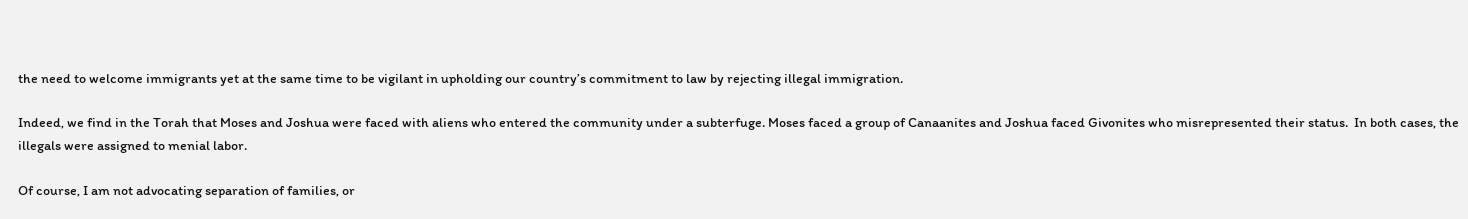the need to welcome immigrants yet at the same time to be vigilant in upholding our country’s commitment to law by rejecting illegal immigration.

Indeed, we find in the Torah that Moses and Joshua were faced with aliens who entered the community under a subterfuge. Moses faced a group of Canaanites and Joshua faced Givonites who misrepresented their status.  In both cases, the illegals were assigned to menial labor.

Of course, I am not advocating separation of families, or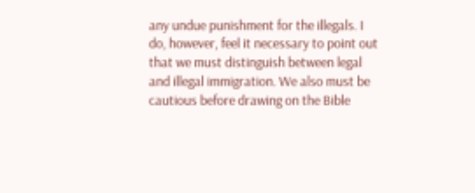any undue punishment for the illegals. I do, however, feel it necessary to point out that we must distinguish between legal and illegal immigration. We also must be cautious before drawing on the Bible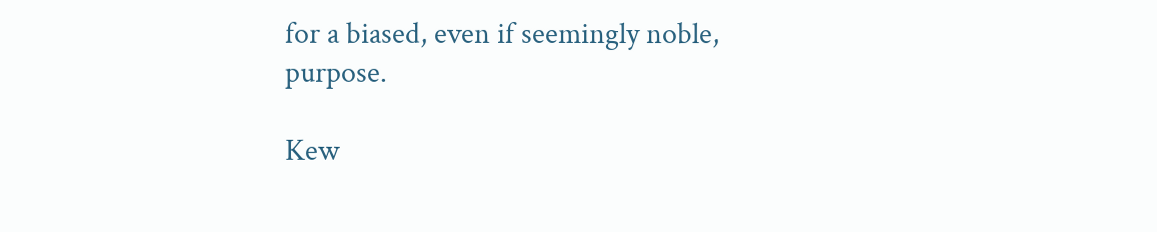for a biased, even if seemingly noble, purpose.

Kew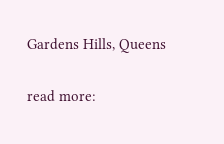Gardens Hills, Queens

read more: